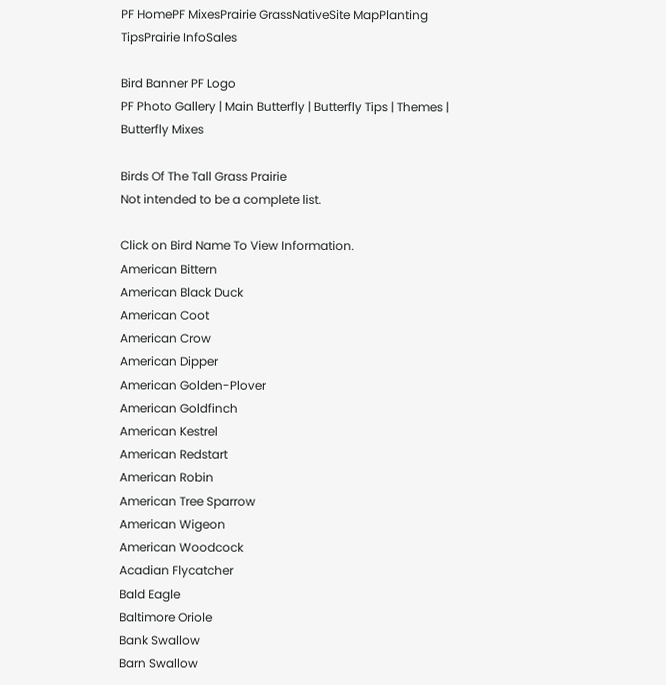PF HomePF MixesPrairie GrassNativeSite MapPlanting TipsPrairie InfoSales

Bird Banner PF Logo
PF Photo Gallery | Main Butterfly | Butterfly Tips | Themes | Butterfly Mixes

Birds Of The Tall Grass Prairie
Not intended to be a complete list.

Click on Bird Name To View Information.
American Bittern
American Black Duck
American Coot
American Crow
American Dipper
American Golden-Plover
American Goldfinch
American Kestrel
American Redstart
American Robin
American Tree Sparrow
American Wigeon
American Woodcock
Acadian Flycatcher
Bald Eagle
Baltimore Oriole
Bank Swallow
Barn Swallow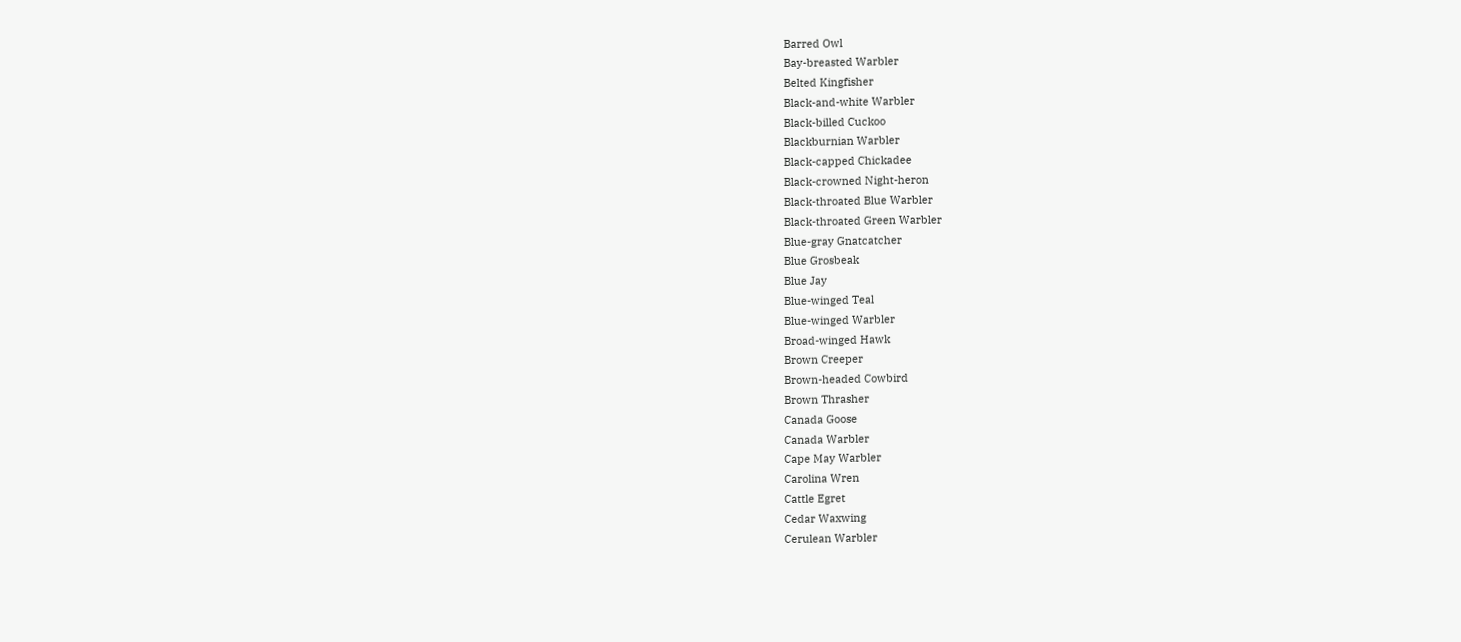Barred Owl
Bay-breasted Warbler
Belted Kingfisher
Black-and-white Warbler
Black-billed Cuckoo
Blackburnian Warbler
Black-capped Chickadee
Black-crowned Night-heron
Black-throated Blue Warbler
Black-throated Green Warbler
Blue-gray Gnatcatcher
Blue Grosbeak
Blue Jay
Blue-winged Teal
Blue-winged Warbler
Broad-winged Hawk
Brown Creeper
Brown-headed Cowbird
Brown Thrasher
Canada Goose
Canada Warbler
Cape May Warbler
Carolina Wren
Cattle Egret
Cedar Waxwing
Cerulean Warbler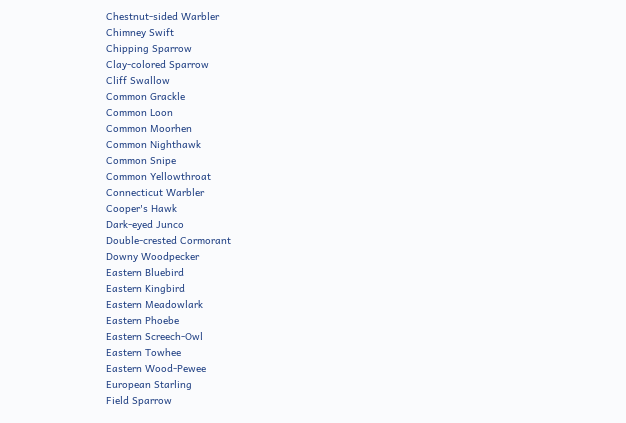Chestnut-sided Warbler
Chimney Swift
Chipping Sparrow
Clay-colored Sparrow
Cliff Swallow
Common Grackle
Common Loon
Common Moorhen
Common Nighthawk
Common Snipe
Common Yellowthroat
Connecticut Warbler
Cooper's Hawk
Dark-eyed Junco
Double-crested Cormorant
Downy Woodpecker
Eastern Bluebird
Eastern Kingbird
Eastern Meadowlark
Eastern Phoebe
Eastern Screech-Owl
Eastern Towhee
Eastern Wood-Pewee
European Starling
Field Sparrow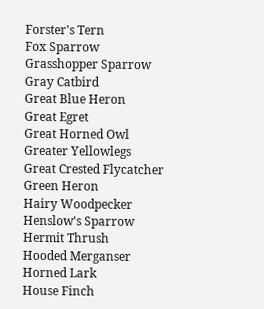Forster's Tern
Fox Sparrow
Grasshopper Sparrow
Gray Catbird
Great Blue Heron
Great Egret
Great Horned Owl
Greater Yellowlegs
Great Crested Flycatcher
Green Heron
Hairy Woodpecker
Henslow's Sparrow
Hermit Thrush
Hooded Merganser
Horned Lark
House Finch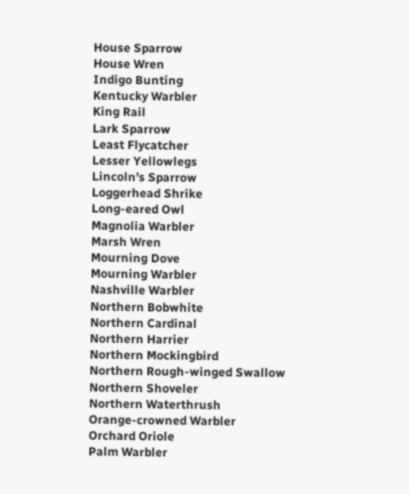House Sparrow
House Wren
Indigo Bunting
Kentucky Warbler
King Rail
Lark Sparrow
Least Flycatcher
Lesser Yellowlegs
Lincoln's Sparrow
Loggerhead Shrike
Long-eared Owl
Magnolia Warbler
Marsh Wren
Mourning Dove
Mourning Warbler
Nashville Warbler
Northern Bobwhite
Northern Cardinal
Northern Harrier
Northern Mockingbird
Northern Rough-winged Swallow
Northern Shoveler
Northern Waterthrush
Orange-crowned Warbler
Orchard Oriole
Palm Warbler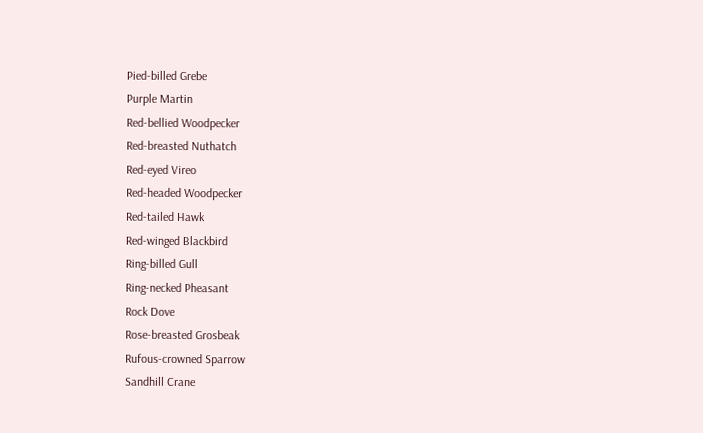Pied-billed Grebe
Purple Martin
Red-bellied Woodpecker
Red-breasted Nuthatch
Red-eyed Vireo
Red-headed Woodpecker
Red-tailed Hawk
Red-winged Blackbird
Ring-billed Gull
Ring-necked Pheasant
Rock Dove
Rose-breasted Grosbeak
Rufous-crowned Sparrow
Sandhill Crane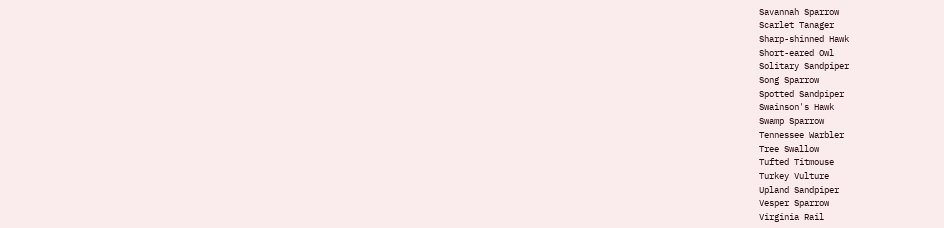Savannah Sparrow
Scarlet Tanager
Sharp-shinned Hawk
Short-eared Owl
Solitary Sandpiper
Song Sparrow
Spotted Sandpiper
Swainson's Hawk
Swamp Sparrow
Tennessee Warbler
Tree Swallow
Tufted Titmouse
Turkey Vulture
Upland Sandpiper
Vesper Sparrow
Virginia Rail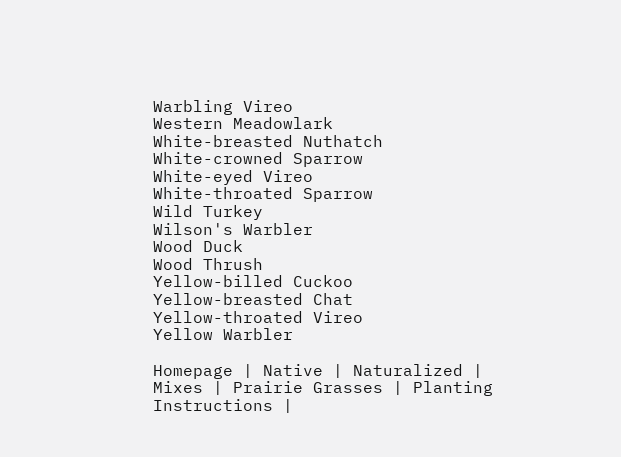Warbling Vireo
Western Meadowlark
White-breasted Nuthatch
White-crowned Sparrow
White-eyed Vireo
White-throated Sparrow
Wild Turkey
Wilson's Warbler
Wood Duck
Wood Thrush
Yellow-billed Cuckoo
Yellow-breasted Chat
Yellow-throated Vireo
Yellow Warbler

Homepage | Native | Naturalized | Mixes | Prairie Grasses | Planting Instructions |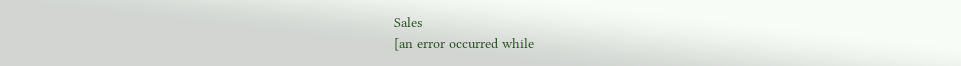Sales
[an error occurred while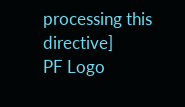processing this directive]
PF Logo